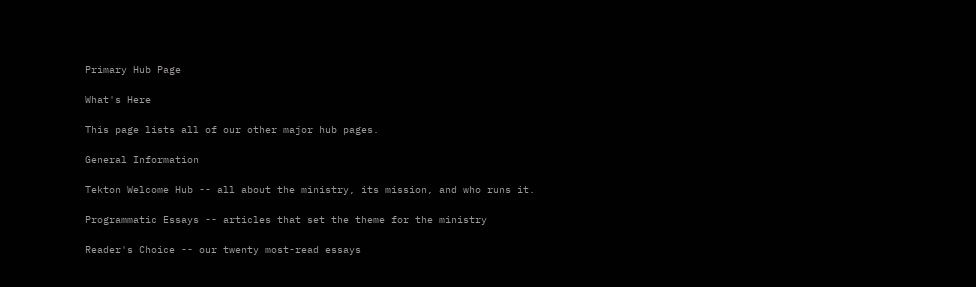Primary Hub Page

What's Here

This page lists all of our other major hub pages.

General Information

Tekton Welcome Hub -- all about the ministry, its mission, and who runs it.

Programmatic Essays -- articles that set the theme for the ministry

Reader's Choice -- our twenty most-read essays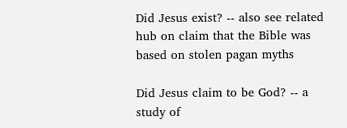Did Jesus exist? -- also see related hub on claim that the Bible was based on stolen pagan myths

Did Jesus claim to be God? -- a study of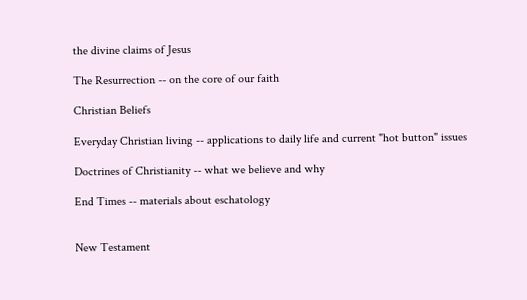the divine claims of Jesus

The Resurrection -- on the core of our faith

Christian Beliefs

Everyday Christian living -- applications to daily life and current "hot button" issues

Doctrines of Christianity -- what we believe and why

End Times -- materials about eschatology


New Testament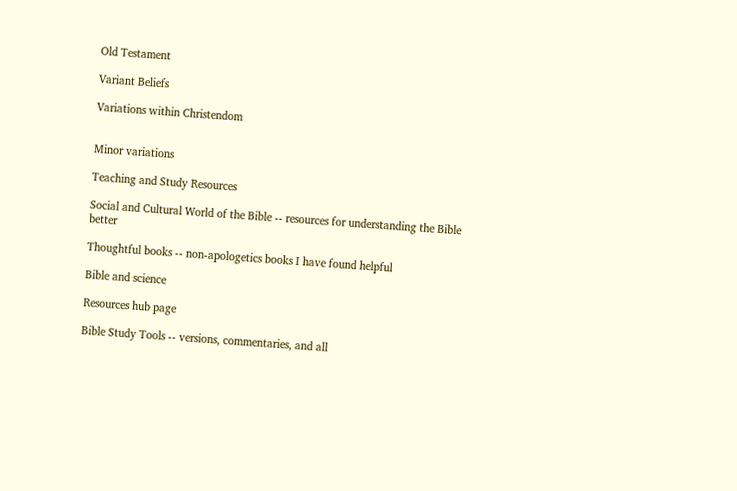Old Testament

Variant Beliefs

Variations within Christendom


Minor variations

Teaching and Study Resources

Social and Cultural World of the Bible -- resources for understanding the Bible better

Thoughtful books -- non-apologetics books I have found helpful

Bible and science

Resources hub page

Bible Study Tools -- versions, commentaries, and all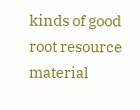kinds of good root resource material